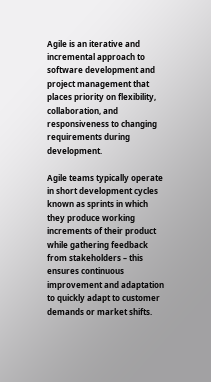Agile is an iterative and incremental approach to software development and project management that places priority on flexibility, collaboration, and responsiveness to changing requirements during development.

Agile teams typically operate in short development cycles known as sprints in which they produce working increments of their product while gathering feedback from stakeholders – this ensures continuous improvement and adaptation to quickly adapt to customer demands or market shifts.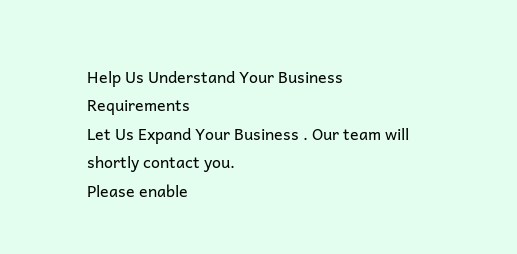Help Us Understand Your Business Requirements
Let Us Expand Your Business . Our team will shortly contact you.
Please enable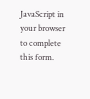JavaScript in your browser to complete this form.